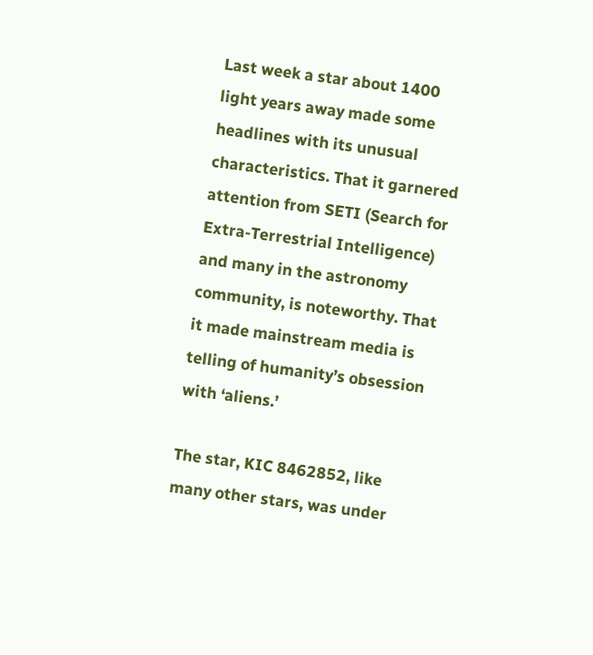Last week a star about 1400 light years away made some headlines with its unusual characteristics. That it garnered attention from SETI (Search for Extra-Terrestrial Intelligence) and many in the astronomy community, is noteworthy. That it made mainstream media is telling of humanity’s obsession with ‘aliens.’

The star, KIC 8462852, like many other stars, was under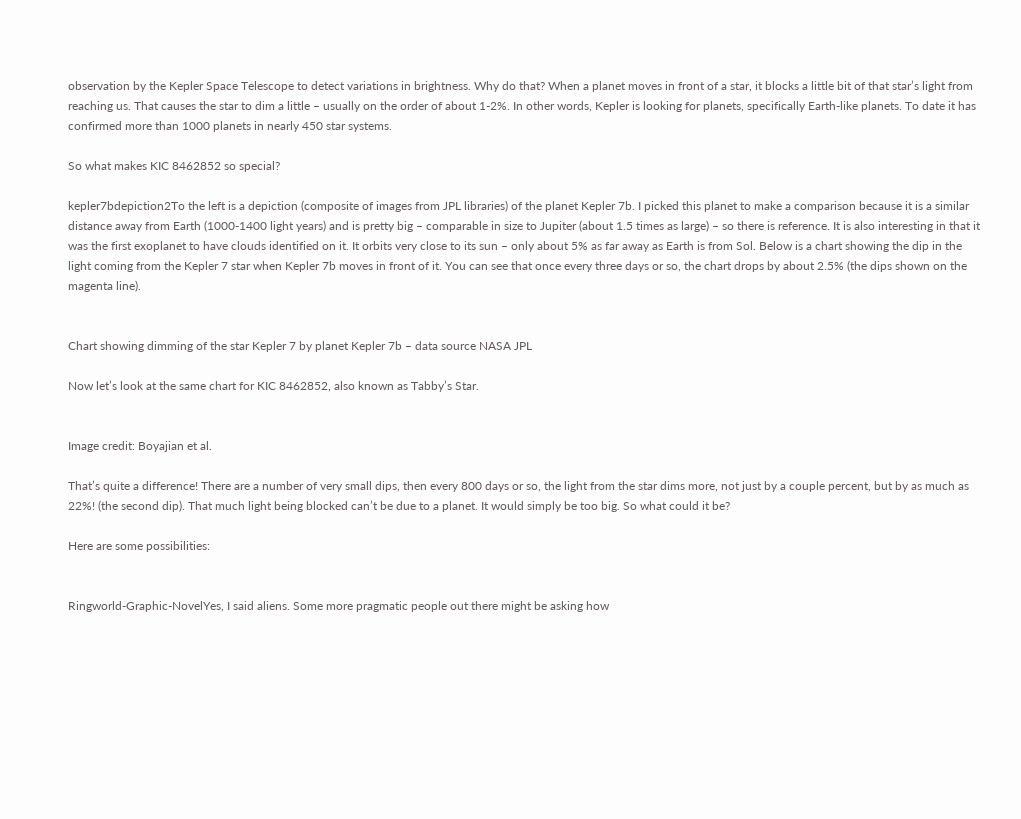observation by the Kepler Space Telescope to detect variations in brightness. Why do that? When a planet moves in front of a star, it blocks a little bit of that star’s light from reaching us. That causes the star to dim a little – usually on the order of about 1-2%. In other words, Kepler is looking for planets, specifically Earth-like planets. To date it has confirmed more than 1000 planets in nearly 450 star systems.

So what makes KIC 8462852 so special?

kepler7bdepiction2To the left is a depiction (composite of images from JPL libraries) of the planet Kepler 7b. I picked this planet to make a comparison because it is a similar distance away from Earth (1000-1400 light years) and is pretty big – comparable in size to Jupiter (about 1.5 times as large) – so there is reference. It is also interesting in that it was the first exoplanet to have clouds identified on it. It orbits very close to its sun – only about 5% as far away as Earth is from Sol. Below is a chart showing the dip in the light coming from the Kepler 7 star when Kepler 7b moves in front of it. You can see that once every three days or so, the chart drops by about 2.5% (the dips shown on the magenta line).


Chart showing dimming of the star Kepler 7 by planet Kepler 7b – data source NASA JPL

Now let’s look at the same chart for KIC 8462852, also known as Tabby’s Star.


Image credit: Boyajian et al.

That’s quite a difference! There are a number of very small dips, then every 800 days or so, the light from the star dims more, not just by a couple percent, but by as much as 22%! (the second dip). That much light being blocked can’t be due to a planet. It would simply be too big. So what could it be?

Here are some possibilities:


Ringworld-Graphic-NovelYes, I said aliens. Some more pragmatic people out there might be asking how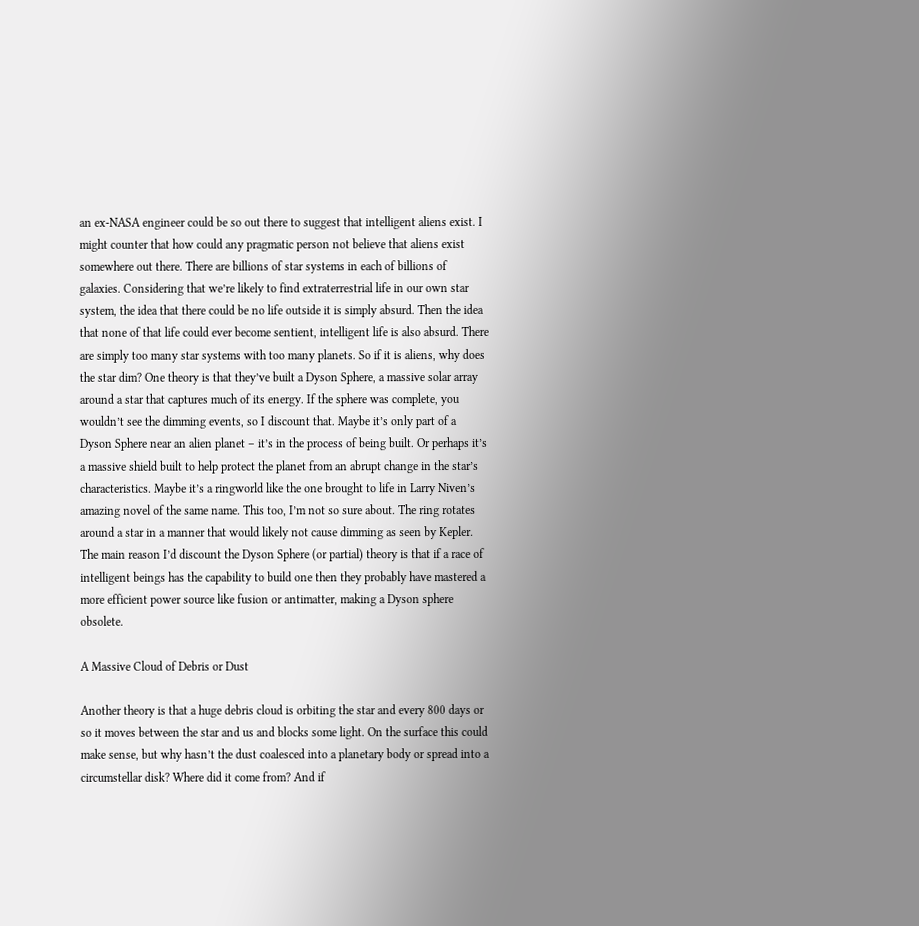an ex-NASA engineer could be so out there to suggest that intelligent aliens exist. I might counter that how could any pragmatic person not believe that aliens exist somewhere out there. There are billions of star systems in each of billions of galaxies. Considering that we’re likely to find extraterrestrial life in our own star system, the idea that there could be no life outside it is simply absurd. Then the idea that none of that life could ever become sentient, intelligent life is also absurd. There are simply too many star systems with too many planets. So if it is aliens, why does the star dim? One theory is that they’ve built a Dyson Sphere, a massive solar array around a star that captures much of its energy. If the sphere was complete, you wouldn’t see the dimming events, so I discount that. Maybe it’s only part of a Dyson Sphere near an alien planet – it’s in the process of being built. Or perhaps it’s a massive shield built to help protect the planet from an abrupt change in the star’s characteristics. Maybe it’s a ringworld like the one brought to life in Larry Niven’s amazing novel of the same name. This too, I’m not so sure about. The ring rotates around a star in a manner that would likely not cause dimming as seen by Kepler. The main reason I’d discount the Dyson Sphere (or partial) theory is that if a race of intelligent beings has the capability to build one then they probably have mastered a more efficient power source like fusion or antimatter, making a Dyson sphere obsolete.

A Massive Cloud of Debris or Dust

Another theory is that a huge debris cloud is orbiting the star and every 800 days or so it moves between the star and us and blocks some light. On the surface this could make sense, but why hasn’t the dust coalesced into a planetary body or spread into a circumstellar disk? Where did it come from? And if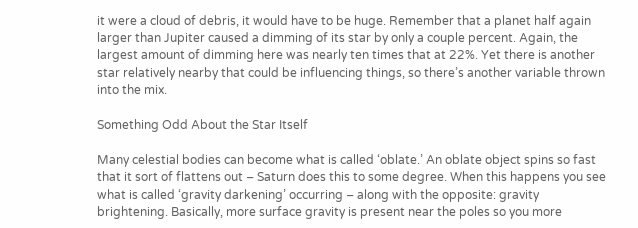it were a cloud of debris, it would have to be huge. Remember that a planet half again larger than Jupiter caused a dimming of its star by only a couple percent. Again, the largest amount of dimming here was nearly ten times that at 22%. Yet there is another star relatively nearby that could be influencing things, so there’s another variable thrown into the mix.

Something Odd About the Star Itself

Many celestial bodies can become what is called ‘oblate.’ An oblate object spins so fast that it sort of flattens out – Saturn does this to some degree. When this happens you see what is called ‘gravity darkening’ occurring – along with the opposite: gravity brightening. Basically, more surface gravity is present near the poles so you more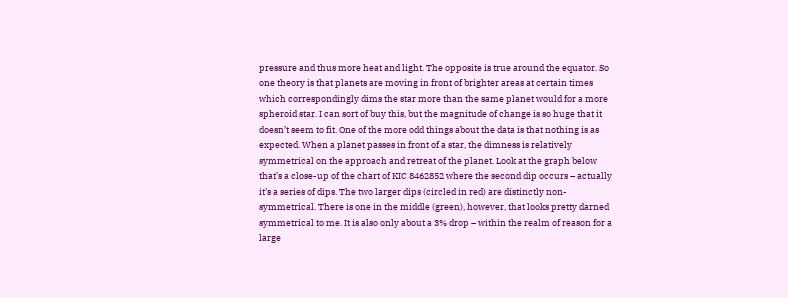pressure and thus more heat and light. The opposite is true around the equator. So one theory is that planets are moving in front of brighter areas at certain times which correspondingly dims the star more than the same planet would for a more spheroid star. I can sort of buy this, but the magnitude of change is so huge that it doesn’t seem to fit. One of the more odd things about the data is that nothing is as expected. When a planet passes in front of a star, the dimness is relatively symmetrical on the approach and retreat of the planet. Look at the graph below that’s a close-up of the chart of KIC 8462852 where the second dip occurs – actually it’s a series of dips. The two larger dips (circled in red) are distinctly non-symmetrical. There is one in the middle (green), however, that looks pretty darned symmetrical to me. It is also only about a 3% drop – within the realm of reason for a large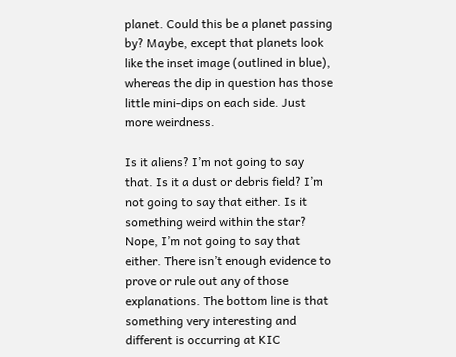planet. Could this be a planet passing by? Maybe, except that planets look like the inset image (outlined in blue), whereas the dip in question has those little mini-dips on each side. Just more weirdness.

Is it aliens? I’m not going to say that. Is it a dust or debris field? I’m not going to say that either. Is it something weird within the star? Nope, I’m not going to say that either. There isn’t enough evidence to prove or rule out any of those explanations. The bottom line is that something very interesting and different is occurring at KIC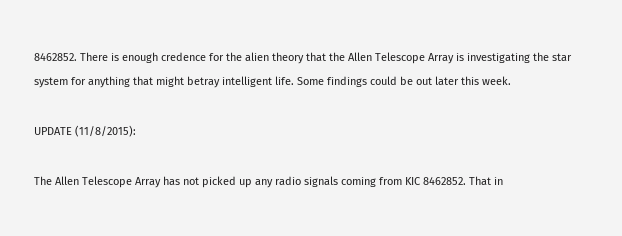8462852. There is enough credence for the alien theory that the Allen Telescope Array is investigating the star system for anything that might betray intelligent life. Some findings could be out later this week.

UPDATE (11/8/2015):

The Allen Telescope Array has not picked up any radio signals coming from KIC 8462852. That in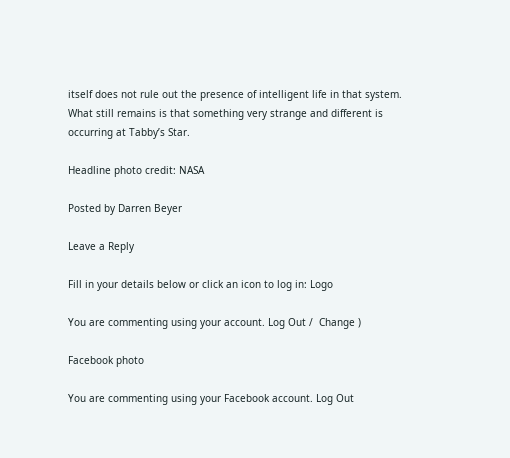itself does not rule out the presence of intelligent life in that system. What still remains is that something very strange and different is occurring at Tabby’s Star.

Headline photo credit: NASA

Posted by Darren Beyer

Leave a Reply

Fill in your details below or click an icon to log in: Logo

You are commenting using your account. Log Out /  Change )

Facebook photo

You are commenting using your Facebook account. Log Out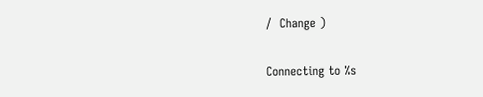/  Change )

Connecting to %s